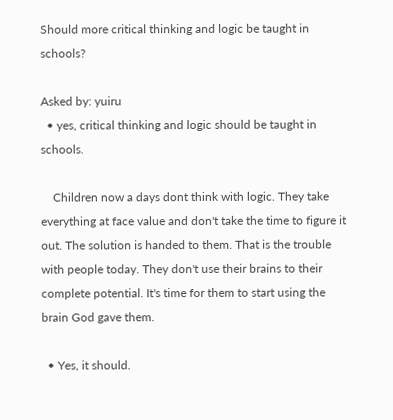Should more critical thinking and logic be taught in schools?

Asked by: yuiru
  • yes, critical thinking and logic should be taught in schools.

    Children now a days dont think with logic. They take everything at face value and don't take the time to figure it out. The solution is handed to them. That is the trouble with people today. They don't use their brains to their complete potential. It's time for them to start using the brain God gave them.

  • Yes, it should.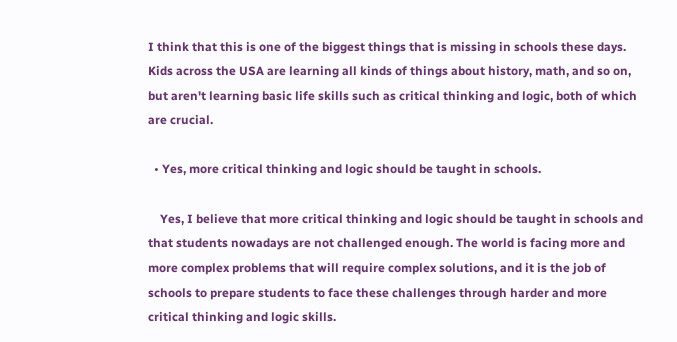I think that this is one of the biggest things that is missing in schools these days. Kids across the USA are learning all kinds of things about history, math, and so on, but aren't learning basic life skills such as critical thinking and logic, both of which are crucial.

  • Yes, more critical thinking and logic should be taught in schools.

    Yes, I believe that more critical thinking and logic should be taught in schools and that students nowadays are not challenged enough. The world is facing more and more complex problems that will require complex solutions, and it is the job of schools to prepare students to face these challenges through harder and more critical thinking and logic skills.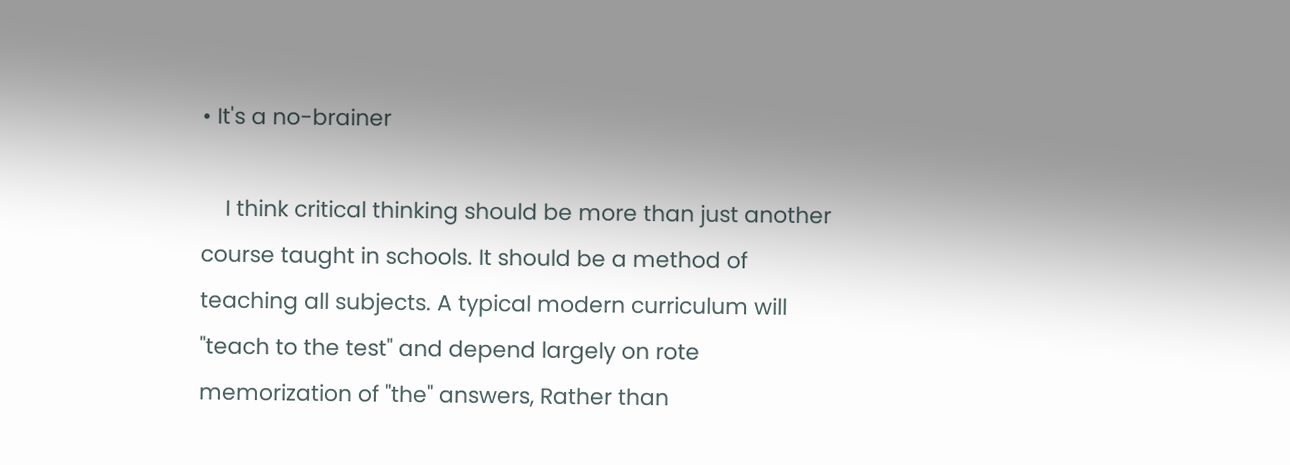• It's a no-brainer

    I think critical thinking should be more than just another course taught in schools. It should be a method of teaching all subjects. A typical modern curriculum will "teach to the test" and depend largely on rote memorization of "the" answers, Rather than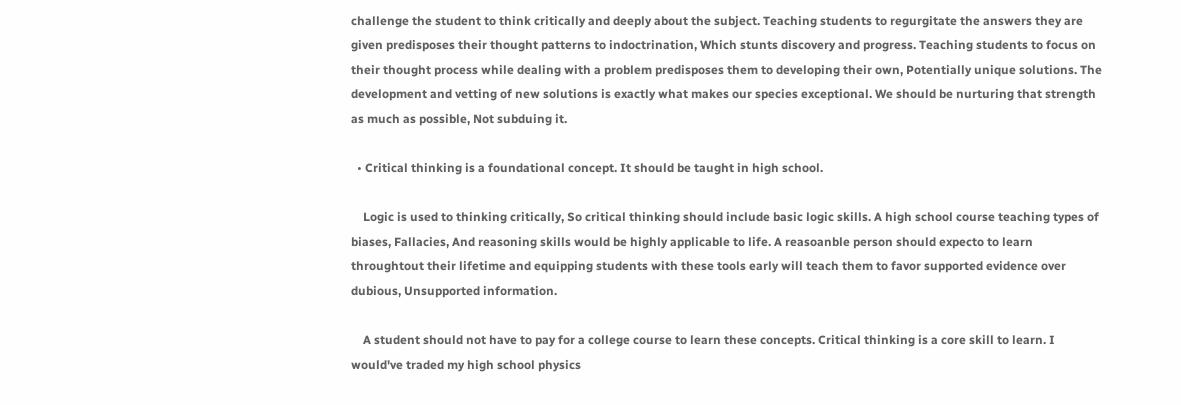challenge the student to think critically and deeply about the subject. Teaching students to regurgitate the answers they are given predisposes their thought patterns to indoctrination, Which stunts discovery and progress. Teaching students to focus on their thought process while dealing with a problem predisposes them to developing their own, Potentially unique solutions. The development and vetting of new solutions is exactly what makes our species exceptional. We should be nurturing that strength as much as possible, Not subduing it.

  • Critical thinking is a foundational concept. It should be taught in high school.

    Logic is used to thinking critically, So critical thinking should include basic logic skills. A high school course teaching types of biases, Fallacies, And reasoning skills would be highly applicable to life. A reasoanble person should expecto to learn throughtout their lifetime and equipping students with these tools early will teach them to favor supported evidence over dubious, Unsupported information.

    A student should not have to pay for a college course to learn these concepts. Critical thinking is a core skill to learn. I would've traded my high school physics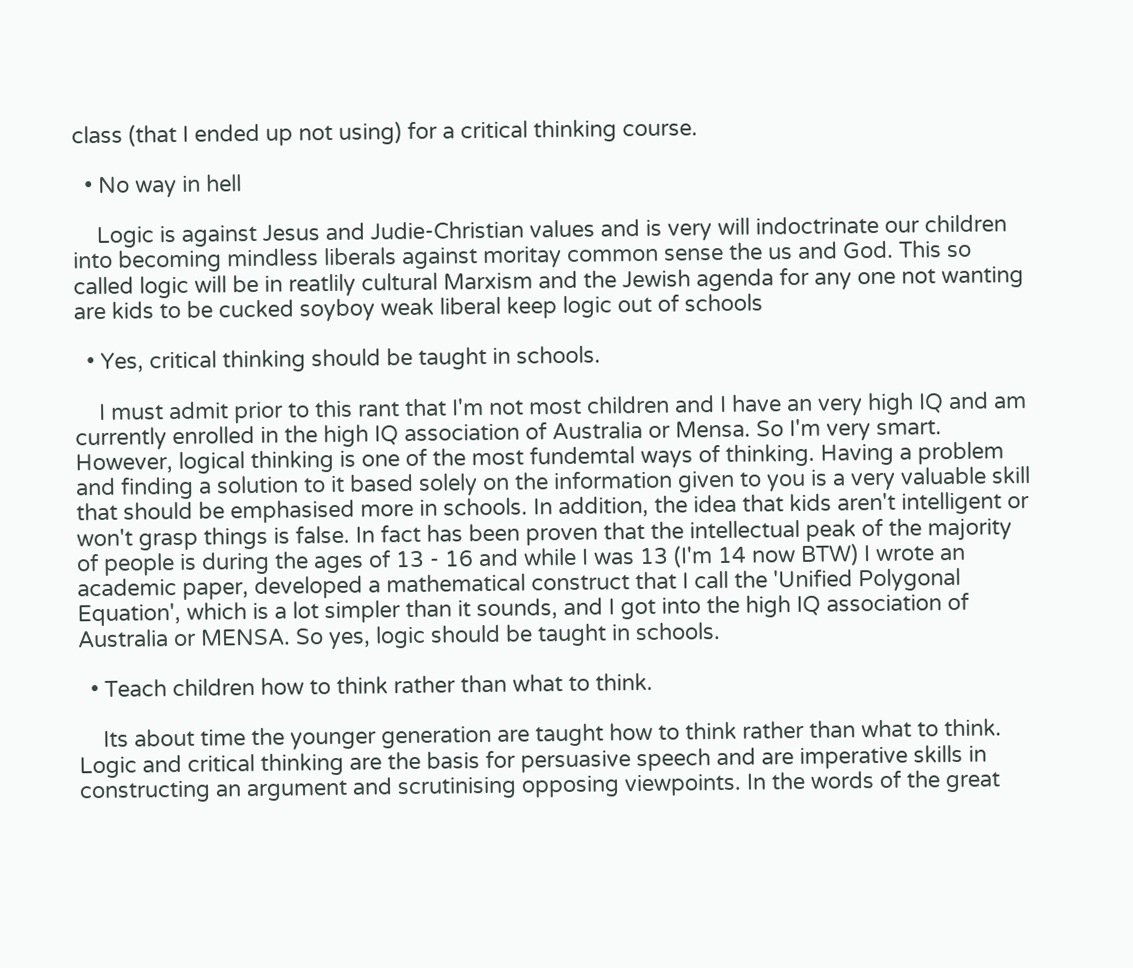class (that I ended up not using) for a critical thinking course.

  • No way in hell

    Logic is against Jesus and Judie-Christian values and is very will indoctrinate our children into becoming mindless liberals against moritay common sense the us and God. This so called logic will be in reatlily cultural Marxism and the Jewish agenda for any one not wanting are kids to be cucked soyboy weak liberal keep logic out of schools

  • Yes, critical thinking should be taught in schools.

    I must admit prior to this rant that I'm not most children and I have an very high IQ and am currently enrolled in the high IQ association of Australia or Mensa. So I'm very smart. However, logical thinking is one of the most fundemtal ways of thinking. Having a problem and finding a solution to it based solely on the information given to you is a very valuable skill that should be emphasised more in schools. In addition, the idea that kids aren't intelligent or won't grasp things is false. In fact has been proven that the intellectual peak of the majority of people is during the ages of 13 - 16 and while I was 13 (I'm 14 now BTW) I wrote an academic paper, developed a mathematical construct that I call the 'Unified Polygonal Equation', which is a lot simpler than it sounds, and I got into the high IQ association of Australia or MENSA. So yes, logic should be taught in schools.

  • Teach children how to think rather than what to think.

    Its about time the younger generation are taught how to think rather than what to think. Logic and critical thinking are the basis for persuasive speech and are imperative skills in constructing an argument and scrutinising opposing viewpoints. In the words of the great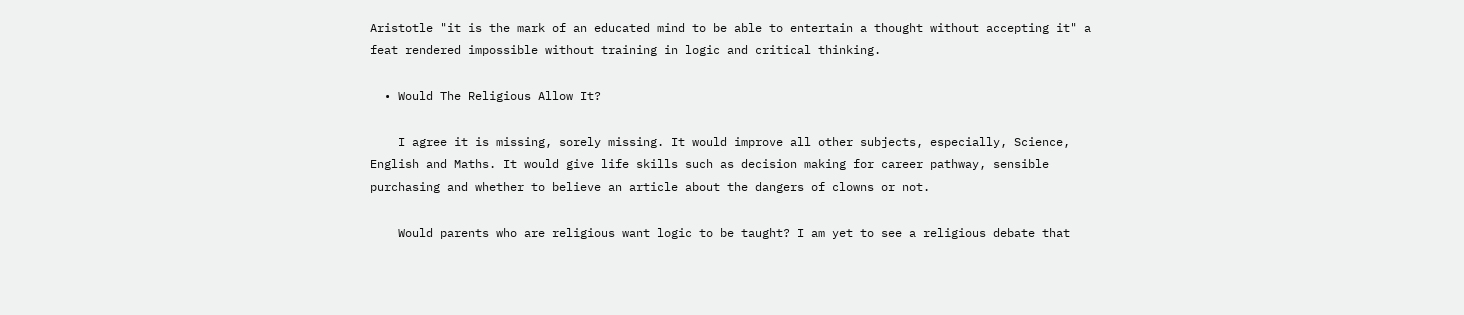Aristotle "it is the mark of an educated mind to be able to entertain a thought without accepting it" a feat rendered impossible without training in logic and critical thinking.

  • Would The Religious Allow It?

    I agree it is missing, sorely missing. It would improve all other subjects, especially, Science, English and Maths. It would give life skills such as decision making for career pathway, sensible purchasing and whether to believe an article about the dangers of clowns or not.

    Would parents who are religious want logic to be taught? I am yet to see a religious debate that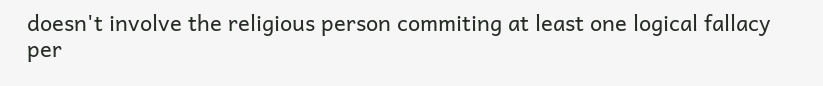doesn't involve the religious person commiting at least one logical fallacy per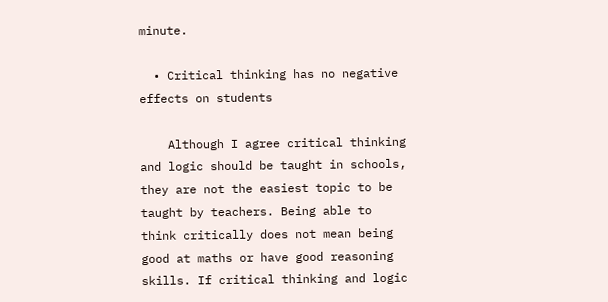minute.

  • Critical thinking has no negative effects on students

    Although I agree critical thinking and logic should be taught in schools, they are not the easiest topic to be taught by teachers. Being able to think critically does not mean being good at maths or have good reasoning skills. If critical thinking and logic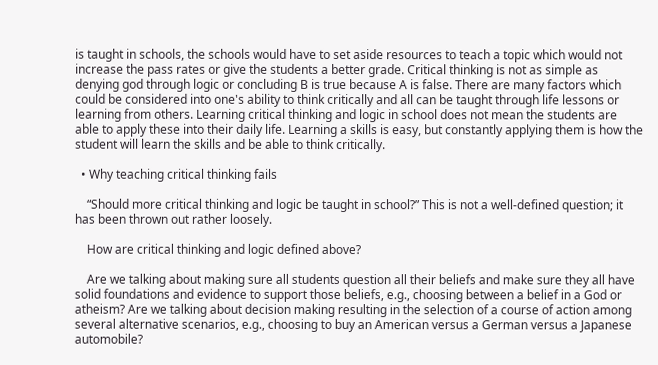is taught in schools, the schools would have to set aside resources to teach a topic which would not increase the pass rates or give the students a better grade. Critical thinking is not as simple as denying god through logic or concluding B is true because A is false. There are many factors which could be considered into one's ability to think critically and all can be taught through life lessons or learning from others. Learning critical thinking and logic in school does not mean the students are able to apply these into their daily life. Learning a skills is easy, but constantly applying them is how the student will learn the skills and be able to think critically.

  • Why teaching critical thinking fails

    “Should more critical thinking and logic be taught in school?” This is not a well-defined question; it has been thrown out rather loosely.

    How are critical thinking and logic defined above?

    Are we talking about making sure all students question all their beliefs and make sure they all have solid foundations and evidence to support those beliefs, e.g., choosing between a belief in a God or atheism? Are we talking about decision making resulting in the selection of a course of action among several alternative scenarios, e.g., choosing to buy an American versus a German versus a Japanese automobile?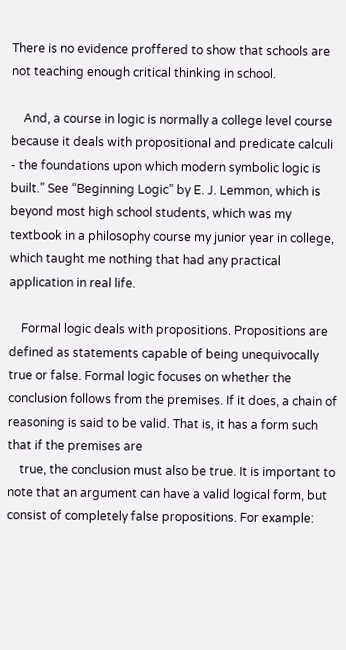There is no evidence proffered to show that schools are not teaching enough critical thinking in school.

    And, a course in logic is normally a college level course because it deals with propositional and predicate calculi - the foundations upon which modern symbolic logic is built.” See “Beginning Logic” by E. J. Lemmon, which is beyond most high school students, which was my textbook in a philosophy course my junior year in college, which taught me nothing that had any practical application in real life.

    Formal logic deals with propositions. Propositions are defined as statements capable of being unequivocally true or false. Formal logic focuses on whether the conclusion follows from the premises. If it does, a chain of reasoning is said to be valid. That is, it has a form such that if the premises are
    true, the conclusion must also be true. It is important to note that an argument can have a valid logical form, but consist of completely false propositions. For example: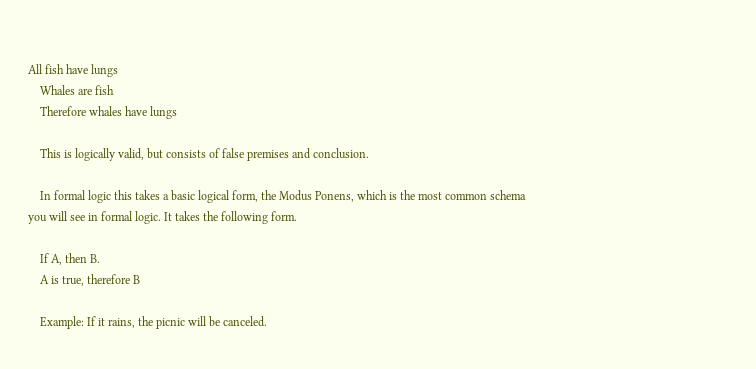All fish have lungs
    Whales are fish
    Therefore whales have lungs

    This is logically valid, but consists of false premises and conclusion.

    In formal logic this takes a basic logical form, the Modus Ponens, which is the most common schema you will see in formal logic. It takes the following form.

    If A, then B.
    A is true, therefore B

    Example: If it rains, the picnic will be canceled.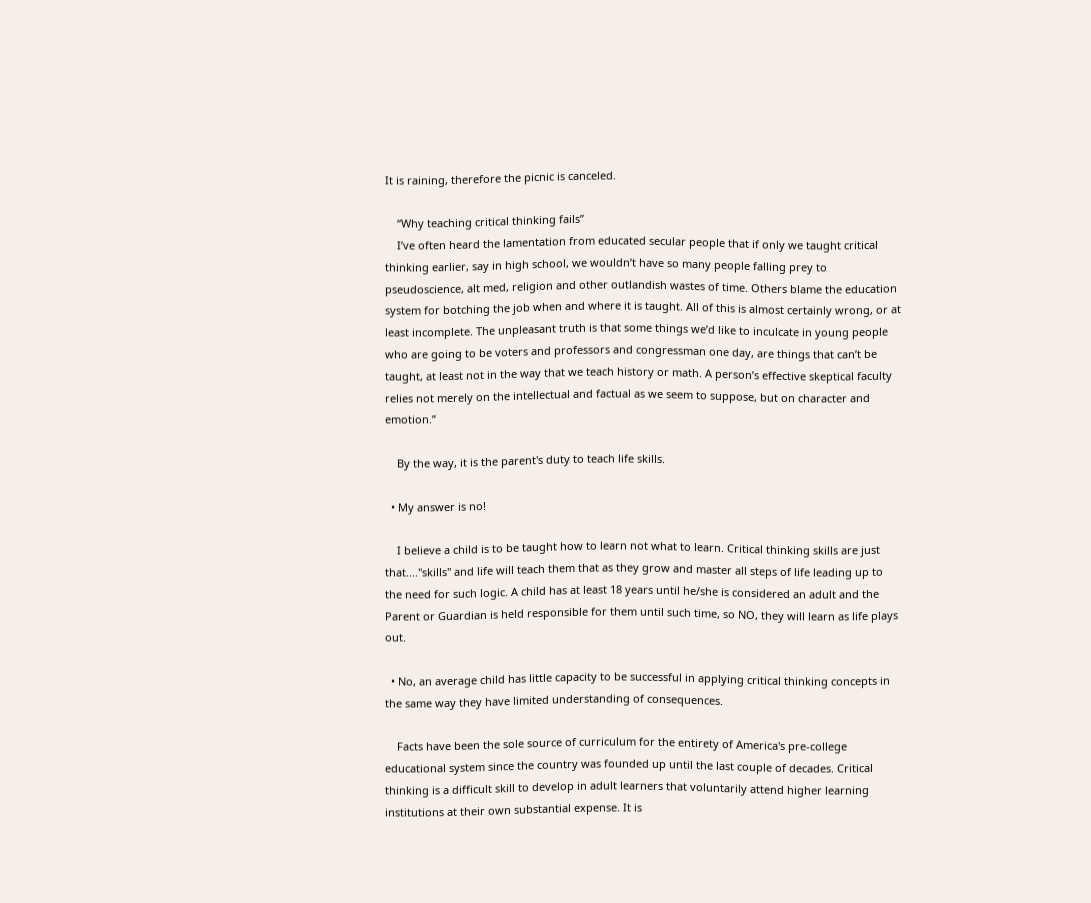It is raining, therefore the picnic is canceled.

    “Why teaching critical thinking fails”
    I’ve often heard the lamentation from educated secular people that if only we taught critical thinking earlier, say in high school, we wouldn’t have so many people falling prey to pseudoscience, alt med, religion and other outlandish wastes of time. Others blame the education system for botching the job when and where it is taught. All of this is almost certainly wrong, or at least incomplete. The unpleasant truth is that some things we’d like to inculcate in young people who are going to be voters and professors and congressman one day, are things that can’t be taught, at least not in the way that we teach history or math. A person’s effective skeptical faculty relies not merely on the intellectual and factual as we seem to suppose, but on character and emotion.”

    By the way, it is the parent's duty to teach life skills.

  • My answer is no!

    I believe a child is to be taught how to learn not what to learn. Critical thinking skills are just that...."skills" and life will teach them that as they grow and master all steps of life leading up to the need for such logic. A child has at least 18 years until he/she is considered an adult and the Parent or Guardian is held responsible for them until such time, so NO, they will learn as life plays out.

  • No, an average child has little capacity to be successful in applying critical thinking concepts in the same way they have limited understanding of consequences.

    Facts have been the sole source of curriculum for the entirety of America's pre-college educational system since the country was founded up until the last couple of decades. Critical thinking is a difficult skill to develop in adult learners that voluntarily attend higher learning institutions at their own substantial expense. It is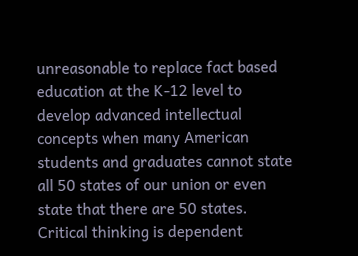unreasonable to replace fact based education at the K-12 level to develop advanced intellectual concepts when many American students and graduates cannot state all 50 states of our union or even state that there are 50 states. Critical thinking is dependent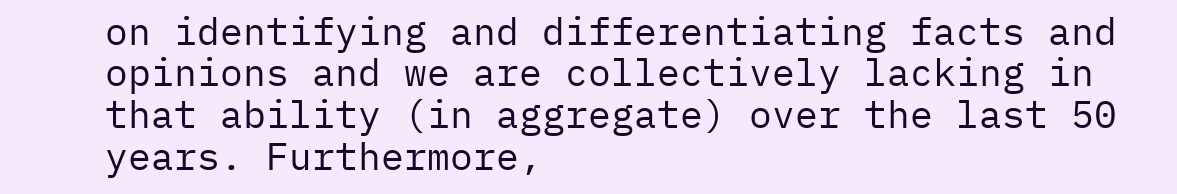on identifying and differentiating facts and opinions and we are collectively lacking in that ability (in aggregate) over the last 50 years. Furthermore,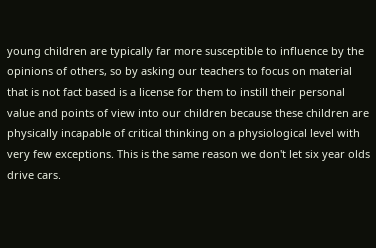young children are typically far more susceptible to influence by the opinions of others, so by asking our teachers to focus on material that is not fact based is a license for them to instill their personal value and points of view into our children because these children are physically incapable of critical thinking on a physiological level with very few exceptions. This is the same reason we don't let six year olds drive cars.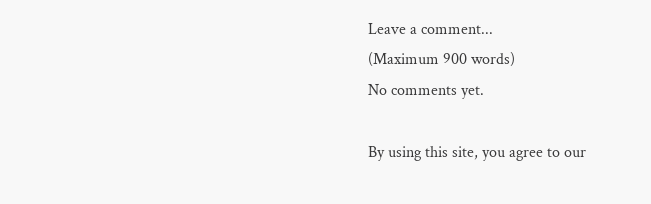Leave a comment...
(Maximum 900 words)
No comments yet.

By using this site, you agree to our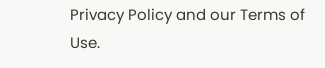Privacy Policy and our Terms of Use.